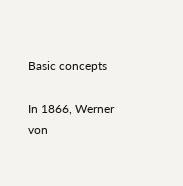Basic concepts

In 1866, Werner von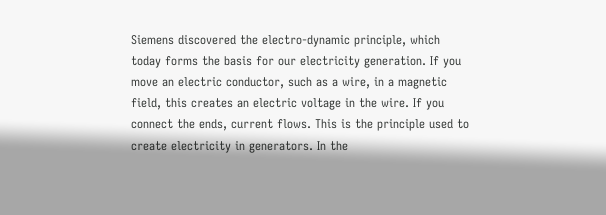Siemens discovered the electro-dynamic principle, which today forms the basis for our electricity generation. If you move an electric conductor, such as a wire, in a magnetic field, this creates an electric voltage in the wire. If you connect the ends, current flows. This is the principle used to create electricity in generators. In the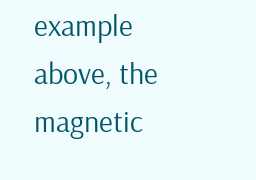example above, the magnetic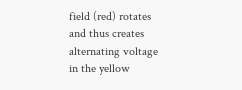field (red) rotates and thus creates alternating voltage in the yellow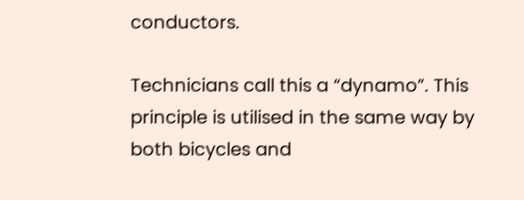conductors.

Technicians call this a “dynamo”. This principle is utilised in the same way by both bicycles and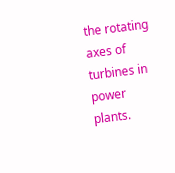the rotating axes of turbines in power plants.